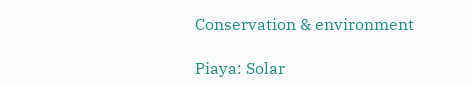Conservation & environment

Piaya: Solar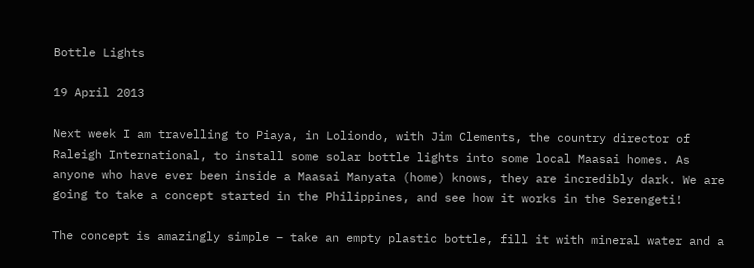Bottle Lights

19 April 2013

Next week I am travelling to Piaya, in Loliondo, with Jim Clements, the country director of Raleigh International, to install some solar bottle lights into some local Maasai homes. As anyone who have ever been inside a Maasai Manyata (home) knows, they are incredibly dark. We are going to take a concept started in the Philippines, and see how it works in the Serengeti!

The concept is amazingly simple – take an empty plastic bottle, fill it with mineral water and a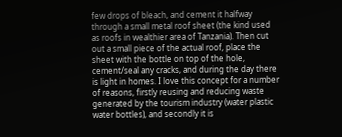few drops of bleach, and cement it halfway through a small metal roof sheet (the kind used as roofs in wealthier area of Tanzania). Then cut out a small piece of the actual roof, place the sheet with the bottle on top of the hole, cement/seal any cracks, and during the day there is light in homes. I love this concept for a number of reasons, firstly reusing and reducing waste generated by the tourism industry (water plastic water bottles), and secondly it is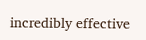incredibly effective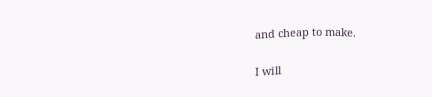and cheap to make.

I will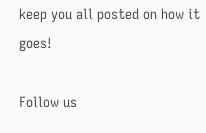keep you all posted on how it goes!

Follow us